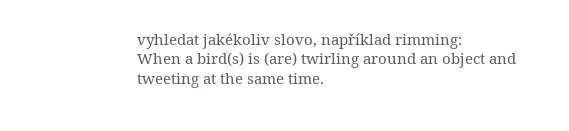vyhledat jakékoliv slovo, například rimming:
When a bird(s) is (are) twirling around an object and tweeting at the same time.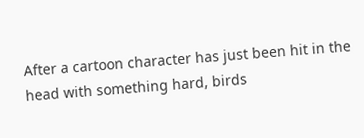After a cartoon character has just been hit in the head with something hard, birds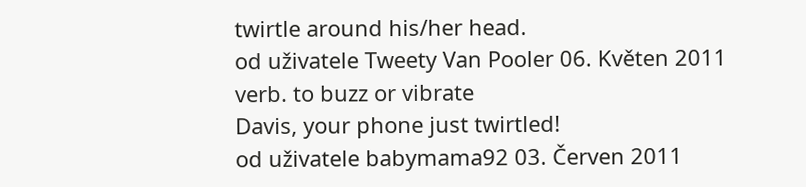twirtle around his/her head.
od uživatele Tweety Van Pooler 06. Květen 2011
verb. to buzz or vibrate
Davis, your phone just twirtled!
od uživatele babymama92 03. Červen 2011